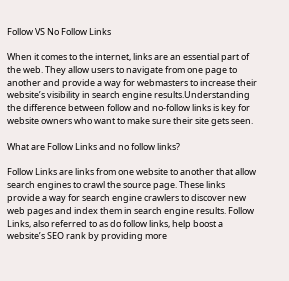Follow VS No Follow Links

When it comes to the internet, links are an essential part of the web. They allow users to navigate from one page to another and provide a way for webmasters to increase their website’s visibility in search engine results.Understanding the difference between follow and no-follow links is key for website owners who want to make sure their site gets seen.

What are Follow Links and no follow links?

Follow Links are links from one website to another that allow search engines to crawl the source page. These links provide a way for search engine crawlers to discover new web pages and index them in search engine results. Follow Links, also referred to as do follow links, help boost a website’s SEO rank by providing more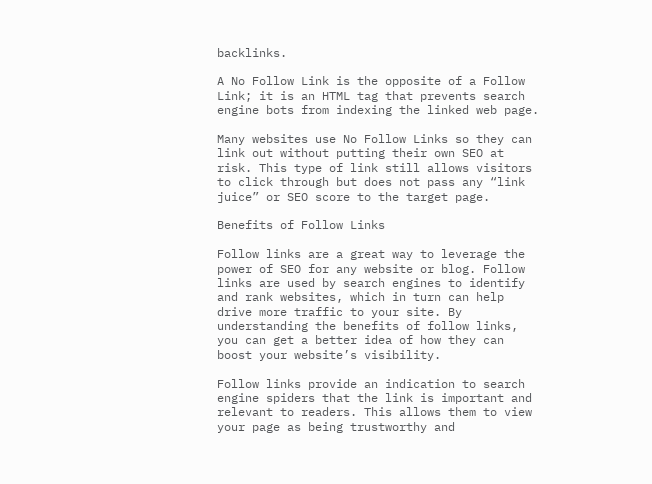backlinks.

A No Follow Link is the opposite of a Follow Link; it is an HTML tag that prevents search engine bots from indexing the linked web page.

Many websites use No Follow Links so they can link out without putting their own SEO at risk. This type of link still allows visitors to click through but does not pass any “link juice” or SEO score to the target page.

Benefits of Follow Links

Follow links are a great way to leverage the power of SEO for any website or blog. Follow links are used by search engines to identify and rank websites, which in turn can help drive more traffic to your site. By understanding the benefits of follow links, you can get a better idea of how they can boost your website’s visibility.

Follow links provide an indication to search engine spiders that the link is important and relevant to readers. This allows them to view your page as being trustworthy and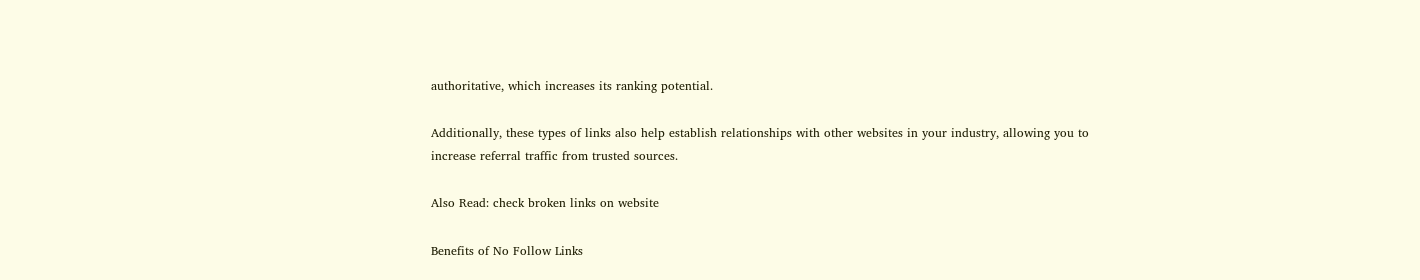authoritative, which increases its ranking potential.

Additionally, these types of links also help establish relationships with other websites in your industry, allowing you to increase referral traffic from trusted sources.

Also Read: check broken links on website

Benefits of No Follow Links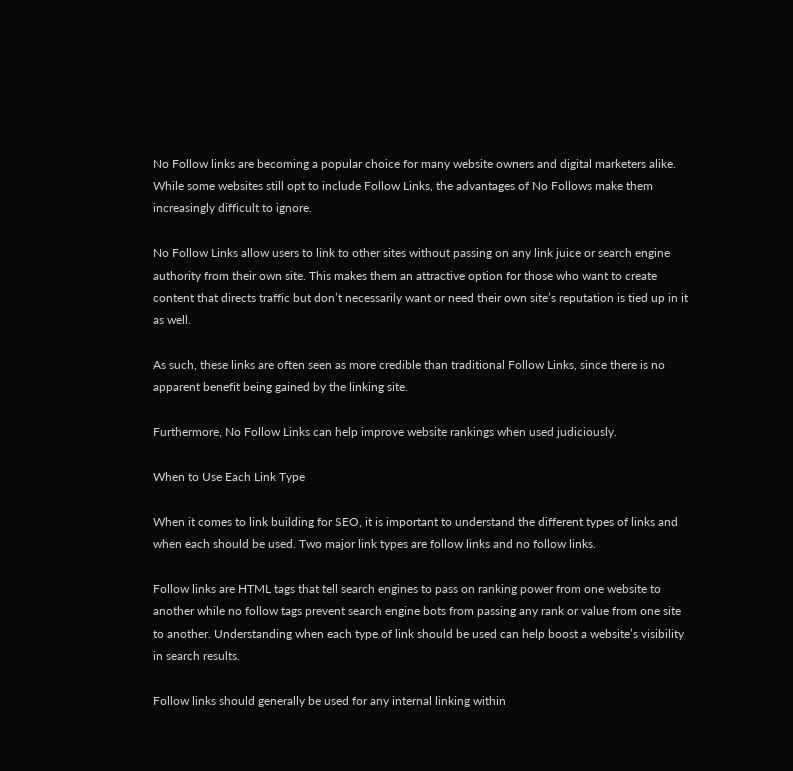No Follow links are becoming a popular choice for many website owners and digital marketers alike. While some websites still opt to include Follow Links, the advantages of No Follows make them increasingly difficult to ignore.

No Follow Links allow users to link to other sites without passing on any link juice or search engine authority from their own site. This makes them an attractive option for those who want to create content that directs traffic but don’t necessarily want or need their own site’s reputation is tied up in it as well.

As such, these links are often seen as more credible than traditional Follow Links, since there is no apparent benefit being gained by the linking site.

Furthermore, No Follow Links can help improve website rankings when used judiciously.

When to Use Each Link Type

When it comes to link building for SEO, it is important to understand the different types of links and when each should be used. Two major link types are follow links and no follow links.

Follow links are HTML tags that tell search engines to pass on ranking power from one website to another while no follow tags prevent search engine bots from passing any rank or value from one site to another. Understanding when each type of link should be used can help boost a website’s visibility in search results.

Follow links should generally be used for any internal linking within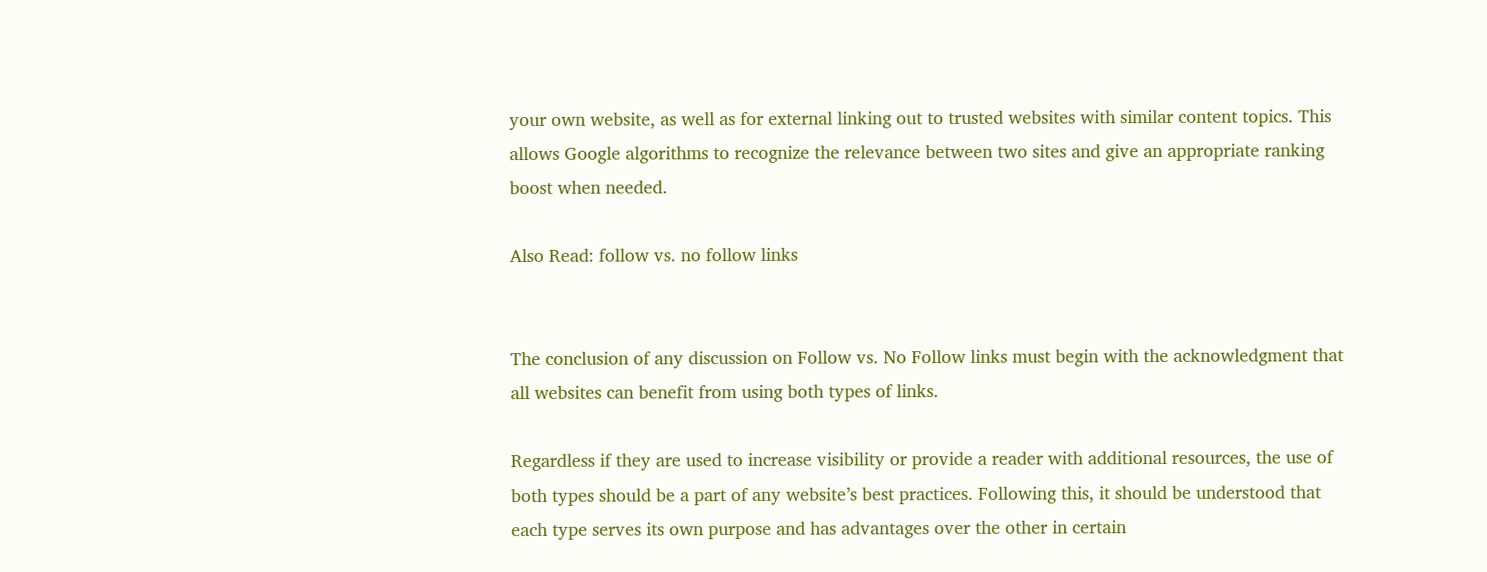your own website, as well as for external linking out to trusted websites with similar content topics. This allows Google algorithms to recognize the relevance between two sites and give an appropriate ranking boost when needed.

Also Read: follow vs. no follow links


The conclusion of any discussion on Follow vs. No Follow links must begin with the acknowledgment that all websites can benefit from using both types of links.

Regardless if they are used to increase visibility or provide a reader with additional resources, the use of both types should be a part of any website’s best practices. Following this, it should be understood that each type serves its own purpose and has advantages over the other in certain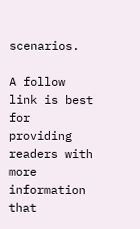scenarios.

A follow link is best for providing readers with more information that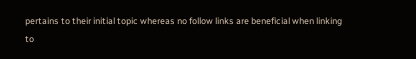pertains to their initial topic whereas no follow links are beneficial when linking to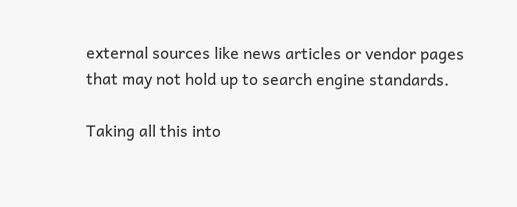external sources like news articles or vendor pages that may not hold up to search engine standards.

Taking all this into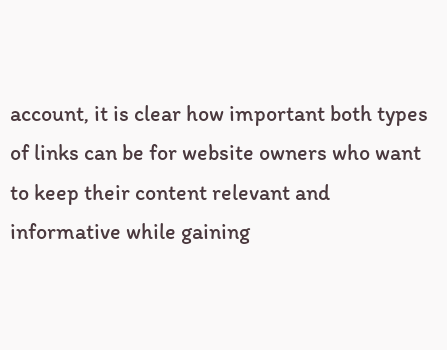account, it is clear how important both types of links can be for website owners who want to keep their content relevant and informative while gaining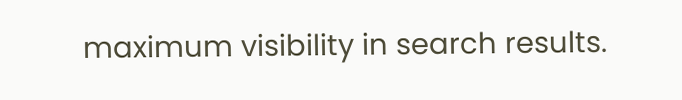maximum visibility in search results.